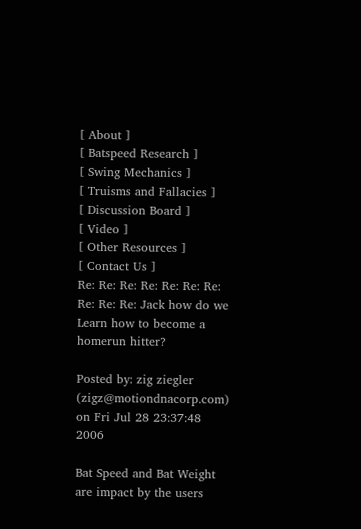[ About ]
[ Batspeed Research ]
[ Swing Mechanics ]
[ Truisms and Fallacies ]
[ Discussion Board ]
[ Video ]
[ Other Resources ]
[ Contact Us ]
Re: Re: Re: Re: Re: Re: Re: Re: Re: Re: Jack how do we Learn how to become a homerun hitter?

Posted by: zig ziegler (zigz@motiondnacorp.com) on Fri Jul 28 23:37:48 2006

Bat Speed and Bat Weight are impact by the users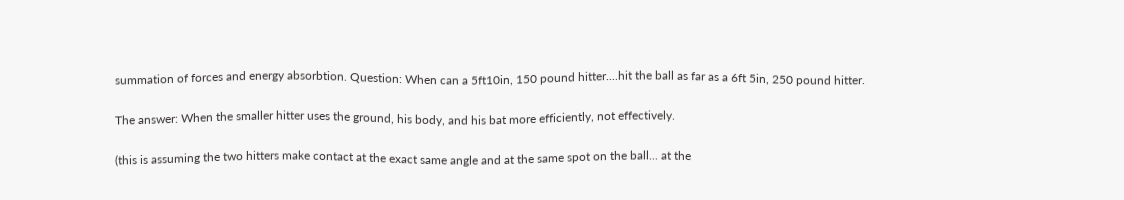summation of forces and energy absorbtion. Question: When can a 5ft10in, 150 pound hitter....hit the ball as far as a 6ft 5in, 250 pound hitter.

The answer: When the smaller hitter uses the ground, his body, and his bat more efficiently, not effectively.

(this is assuming the two hitters make contact at the exact same angle and at the same spot on the ball... at the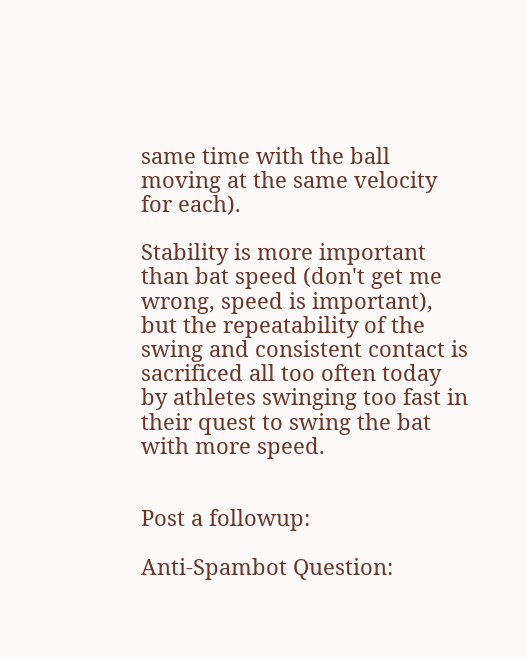same time with the ball moving at the same velocity for each).

Stability is more important than bat speed (don't get me wrong, speed is important), but the repeatability of the swing and consistent contact is sacrificed all too often today by athletes swinging too fast in their quest to swing the bat with more speed.


Post a followup:

Anti-Spambot Question: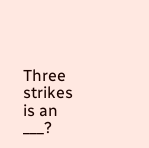Three strikes is an ___?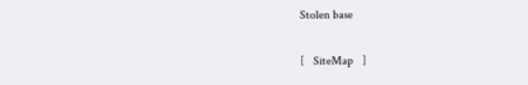Stolen base

[   SiteMap   ]